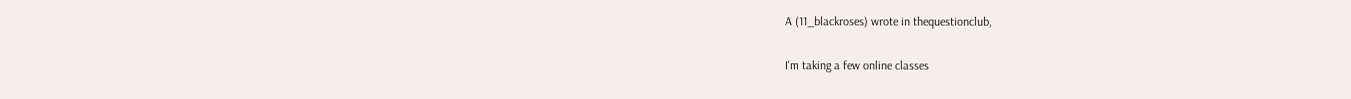A (11_blackroses) wrote in thequestionclub,

I'm taking a few online classes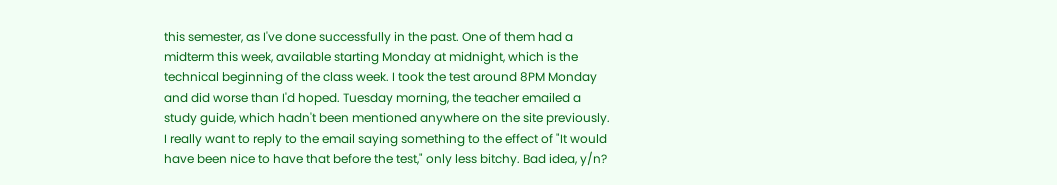this semester, as I've done successfully in the past. One of them had a midterm this week, available starting Monday at midnight, which is the technical beginning of the class week. I took the test around 8PM Monday and did worse than I'd hoped. Tuesday morning, the teacher emailed a study guide, which hadn't been mentioned anywhere on the site previously. I really want to reply to the email saying something to the effect of "It would have been nice to have that before the test," only less bitchy. Bad idea, y/n?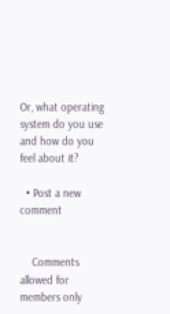Or, what operating system do you use and how do you feel about it?

  • Post a new comment


    Comments allowed for members only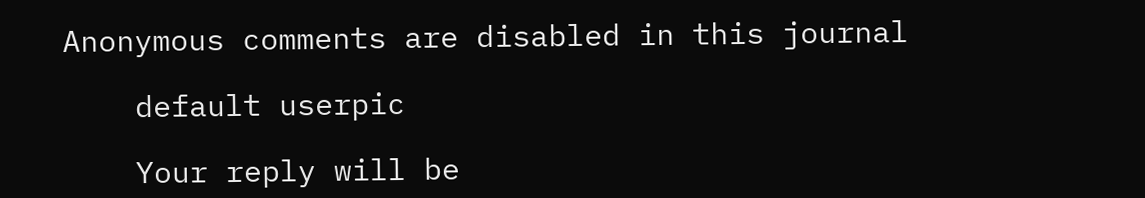Anonymous comments are disabled in this journal

    default userpic

    Your reply will be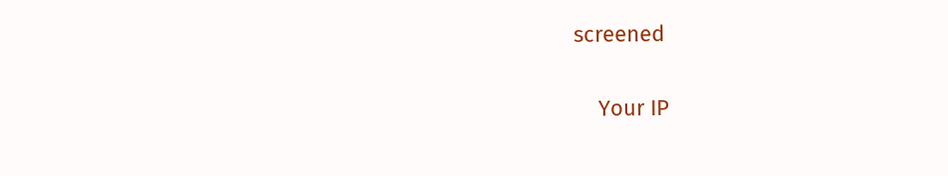screened

    Your IP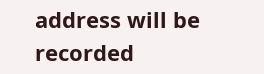address will be recorded